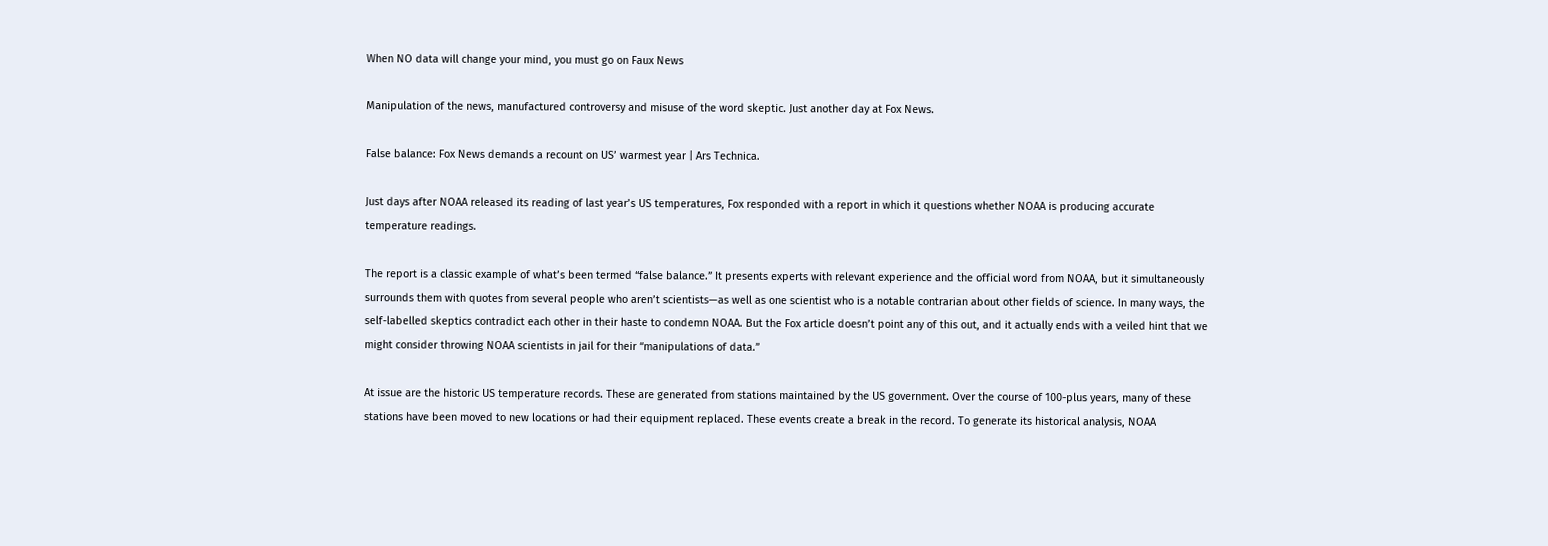When NO data will change your mind, you must go on Faux News

Manipulation of the news, manufactured controversy and misuse of the word skeptic. Just another day at Fox News.

False balance: Fox News demands a recount on US’ warmest year | Ars Technica.

Just days after NOAA released its reading of last year’s US temperatures, Fox responded with a report in which it questions whether NOAA is producing accurate temperature readings.

The report is a classic example of what’s been termed “false balance.” It presents experts with relevant experience and the official word from NOAA, but it simultaneously surrounds them with quotes from several people who aren’t scientists—as well as one scientist who is a notable contrarian about other fields of science. In many ways, the self-labelled skeptics contradict each other in their haste to condemn NOAA. But the Fox article doesn’t point any of this out, and it actually ends with a veiled hint that we might consider throwing NOAA scientists in jail for their “manipulations of data.”

At issue are the historic US temperature records. These are generated from stations maintained by the US government. Over the course of 100-plus years, many of these stations have been moved to new locations or had their equipment replaced. These events create a break in the record. To generate its historical analysis, NOAA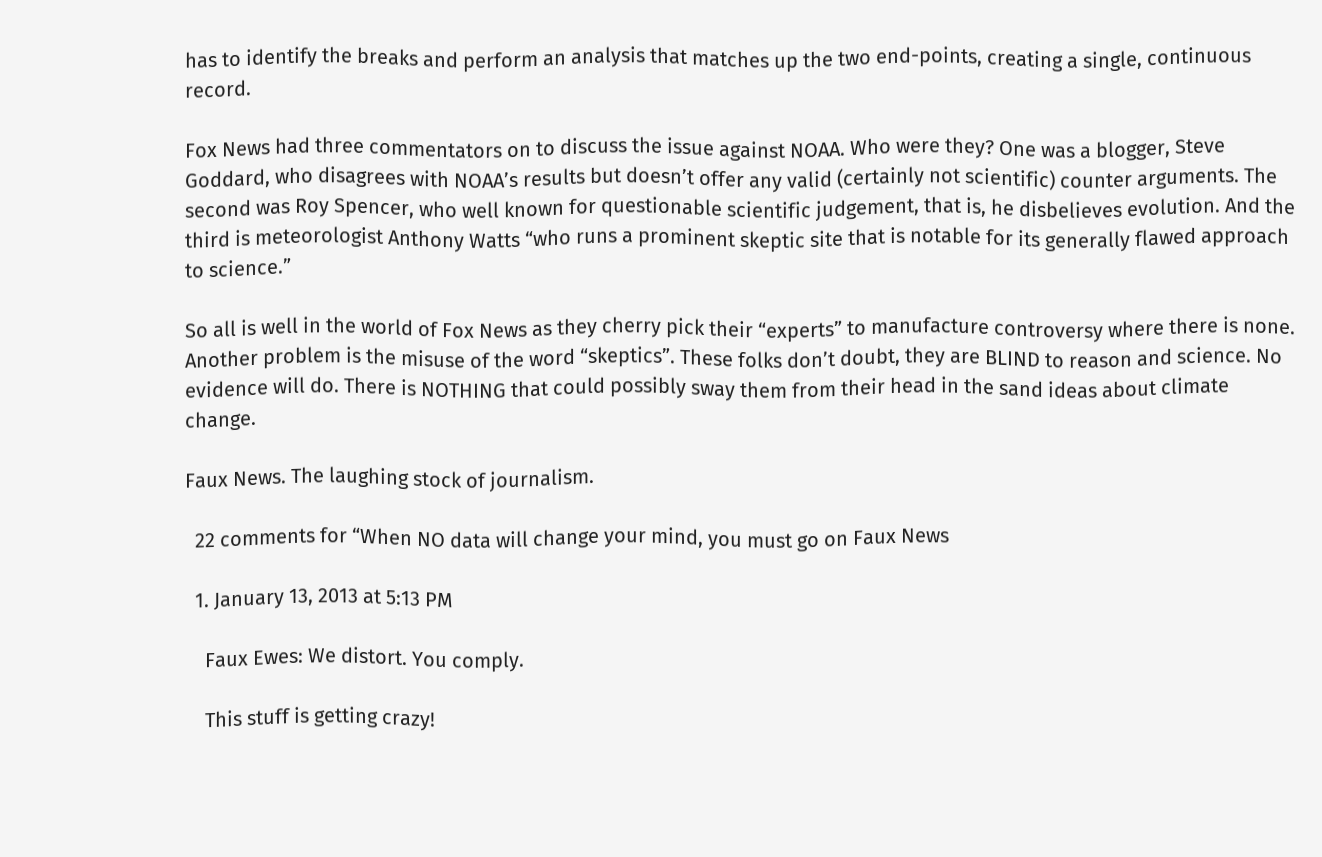has to identify the breaks and perform an analysis that matches up the two end-points, creating a single, continuous record.

Fox News had three commentators on to discuss the issue against NOAA. Who were they? One was a blogger, Steve Goddard, who disagrees with NOAA’s results but doesn’t offer any valid (certainly not scientific) counter arguments. The second was Roy Spencer, who well known for questionable scientific judgement, that is, he disbelieves evolution. And the third is meteorologist Anthony Watts “who runs a prominent skeptic site that is notable for its generally flawed approach to science.”

So all is well in the world of Fox News as they cherry pick their “experts” to manufacture controversy where there is none. Another problem is the misuse of the word “skeptics”. These folks don’t doubt, they are BLIND to reason and science. No evidence will do. There is NOTHING that could possibly sway them from their head in the sand ideas about climate change.

Faux News. The laughing stock of journalism.

  22 comments for “When NO data will change your mind, you must go on Faux News

  1. January 13, 2013 at 5:13 PM

    Faux Ewes: We distort. You comply.

    This stuff is getting crazy!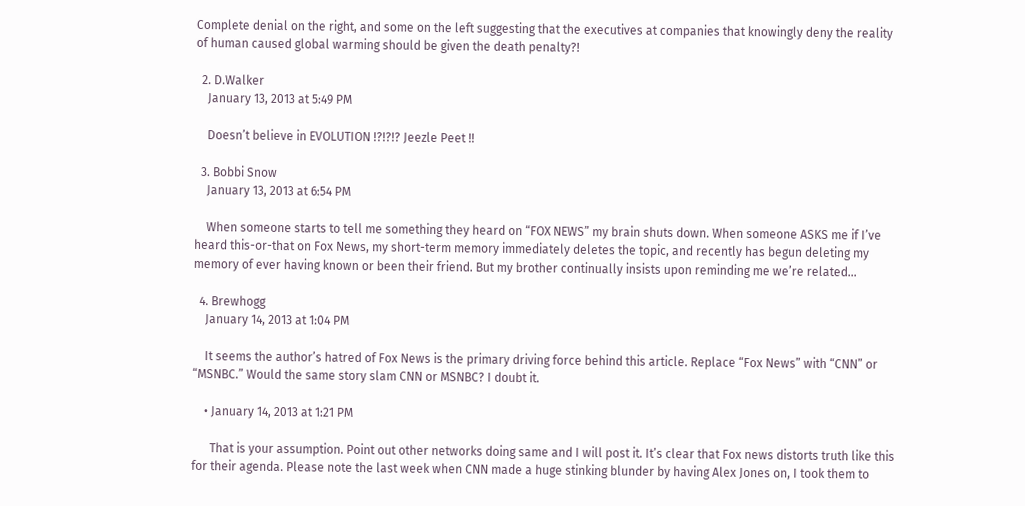Complete denial on the right, and some on the left suggesting that the executives at companies that knowingly deny the reality of human caused global warming should be given the death penalty?!

  2. D.Walker
    January 13, 2013 at 5:49 PM

    Doesn’t believe in EVOLUTION !?!?!? Jeezle Peet !!

  3. Bobbi Snow
    January 13, 2013 at 6:54 PM

    When someone starts to tell me something they heard on “FOX NEWS” my brain shuts down. When someone ASKS me if I’ve heard this-or-that on Fox News, my short-term memory immediately deletes the topic, and recently has begun deleting my memory of ever having known or been their friend. But my brother continually insists upon reminding me we’re related…

  4. Brewhogg
    January 14, 2013 at 1:04 PM

    It seems the author’s hatred of Fox News is the primary driving force behind this article. Replace “Fox News” with “CNN” or “MSNBC.” Would the same story slam CNN or MSNBC? I doubt it.

    • January 14, 2013 at 1:21 PM

      That is your assumption. Point out other networks doing same and I will post it. It’s clear that Fox news distorts truth like this for their agenda. Please note the last week when CNN made a huge stinking blunder by having Alex Jones on, I took them to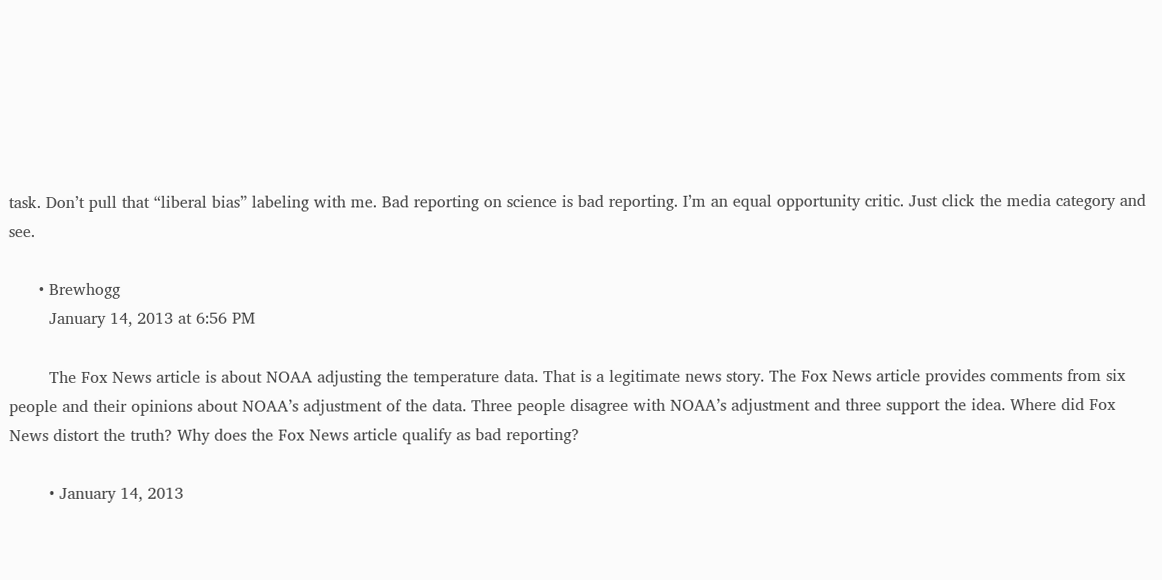task. Don’t pull that “liberal bias” labeling with me. Bad reporting on science is bad reporting. I’m an equal opportunity critic. Just click the media category and see.

      • Brewhogg
        January 14, 2013 at 6:56 PM

        The Fox News article is about NOAA adjusting the temperature data. That is a legitimate news story. The Fox News article provides comments from six people and their opinions about NOAA’s adjustment of the data. Three people disagree with NOAA’s adjustment and three support the idea. Where did Fox News distort the truth? Why does the Fox News article qualify as bad reporting?

        • January 14, 2013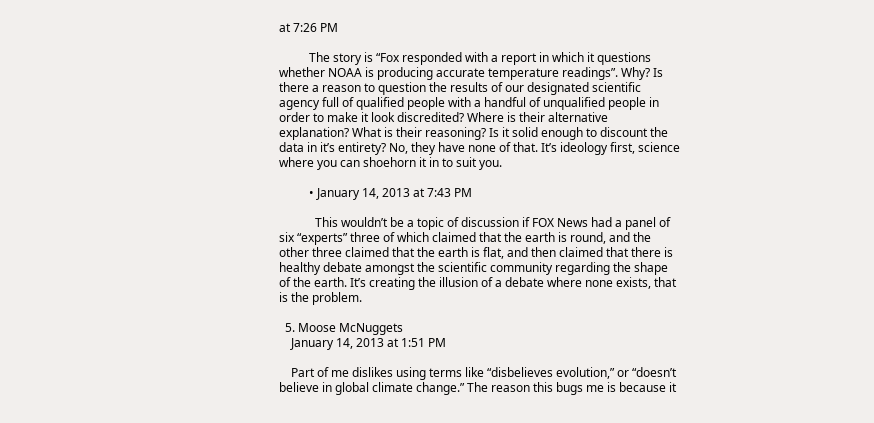at 7:26 PM

          The story is “Fox responded with a report in which it questions whether NOAA is producing accurate temperature readings”. Why? Is there a reason to question the results of our designated scientific agency full of qualified people with a handful of unqualified people in order to make it look discredited? Where is their alternative explanation? What is their reasoning? Is it solid enough to discount the data in it’s entirety? No, they have none of that. It’s ideology first, science where you can shoehorn it in to suit you.

          • January 14, 2013 at 7:43 PM

            This wouldn’t be a topic of discussion if FOX News had a panel of six “experts” three of which claimed that the earth is round, and the other three claimed that the earth is flat, and then claimed that there is healthy debate amongst the scientific community regarding the shape of the earth. It’s creating the illusion of a debate where none exists, that is the problem.

  5. Moose McNuggets
    January 14, 2013 at 1:51 PM

    Part of me dislikes using terms like “disbelieves evolution,” or “doesn’t believe in global climate change.” The reason this bugs me is because it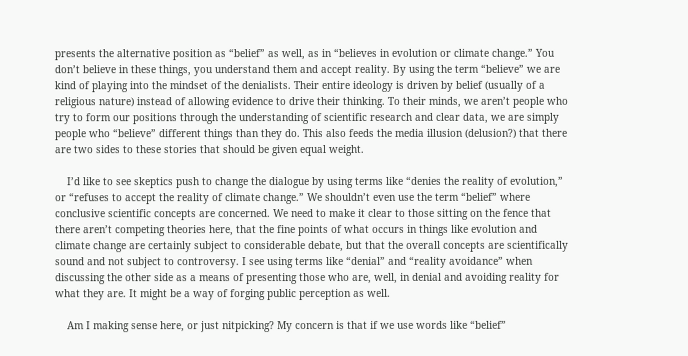presents the alternative position as “belief” as well, as in “believes in evolution or climate change.” You don’t believe in these things, you understand them and accept reality. By using the term “believe” we are kind of playing into the mindset of the denialists. Their entire ideology is driven by belief (usually of a religious nature) instead of allowing evidence to drive their thinking. To their minds, we aren’t people who try to form our positions through the understanding of scientific research and clear data, we are simply people who “believe” different things than they do. This also feeds the media illusion (delusion?) that there are two sides to these stories that should be given equal weight.

    I’d like to see skeptics push to change the dialogue by using terms like “denies the reality of evolution,” or “refuses to accept the reality of climate change.” We shouldn’t even use the term “belief” where conclusive scientific concepts are concerned. We need to make it clear to those sitting on the fence that there aren’t competing theories here, that the fine points of what occurs in things like evolution and climate change are certainly subject to considerable debate, but that the overall concepts are scientifically sound and not subject to controversy. I see using terms like “denial” and “reality avoidance” when discussing the other side as a means of presenting those who are, well, in denial and avoiding reality for what they are. It might be a way of forging public perception as well.

    Am I making sense here, or just nitpicking? My concern is that if we use words like “belief”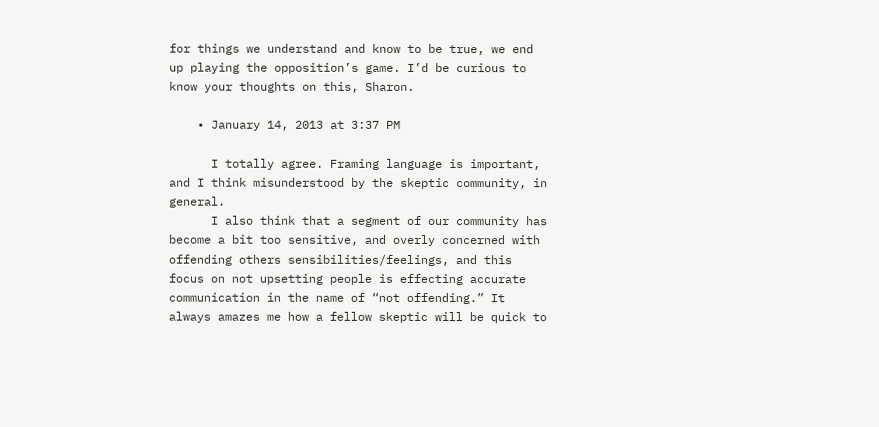for things we understand and know to be true, we end up playing the opposition’s game. I’d be curious to know your thoughts on this, Sharon.

    • January 14, 2013 at 3:37 PM

      I totally agree. Framing language is important, and I think misunderstood by the skeptic community, in general.
      I also think that a segment of our community has become a bit too sensitive, and overly concerned with offending others sensibilities/feelings, and this focus on not upsetting people is effecting accurate communication in the name of “not offending.” It always amazes me how a fellow skeptic will be quick to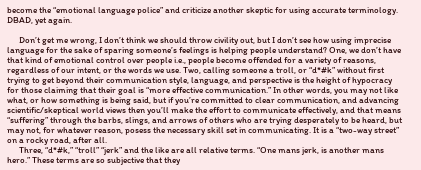become the “emotional language police” and criticize another skeptic for using accurate terminology. DBAD, yet again.

      Don’t get me wrong, I don’t think we should throw civility out, but I don’t see how using imprecise language for the sake of sparing someone’s feelings is helping people understand? One, we don’t have that kind of emotional control over people i.e., people become offended for a variety of reasons, regardless of our intent, or the words we use. Two, calling someone a troll, or “d*#k” without first trying to get beyond their communication style, language, and perspective is the height of hypocracy for those claiming that their goal is “more effective communication.” In other words, you may not like what, or how something is being said, but if you’re committed to clear communication, and advancing scientific/skeptical world views then you’ll make the effort to communicate effectively, and that means “suffering” through the barbs, slings, and arrows of others who are trying desperately to be heard, but may not, for whatever reason, posess the necessary skill set in communicating. It is a “two-way street” on a rocky road, after all.
      Three, “d*#k,” “troll” “jerk” and the like are all relative terms. “One mans jerk, is another mans hero.” These terms are so subjective that they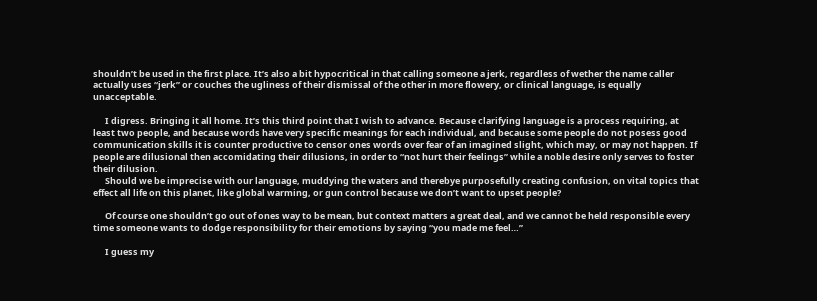shouldn’t be used in the first place. It’s also a bit hypocritical in that calling someone a jerk, regardless of wether the name caller actually uses “jerk” or couches the ugliness of their dismissal of the other in more flowery, or clinical language, is equally unacceptable.

      I digress. Bringing it all home. It’s this third point that I wish to advance. Because clarifying language is a process requiring, at least two people, and because words have very specific meanings for each individual, and because some people do not posess good communication skills it is counter productive to censor ones words over fear of an imagined slight, which may, or may not happen. If people are dilusional then accomidating their dilusions, in order to “not hurt their feelings” while a noble desire only serves to foster their dilusion.
      Should we be imprecise with our language, muddying the waters and therebye purposefully creating confusion, on vital topics that effect all life on this planet, like global warming, or gun control because we don’t want to upset people?

      Of course one shouldn’t go out of ones way to be mean, but context matters a great deal, and we cannot be held responsible every time someone wants to dodge responsibility for their emotions by saying “you made me feel…”

      I guess my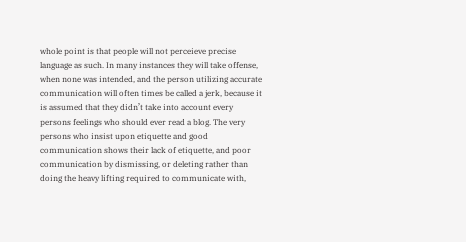whole point is that people will not perceieve precise language as such. In many instances they will take offense, when none was intended, and the person utilizing accurate communication will often times be called a jerk, because it is assumed that they didn’t take into account every persons feelings who should ever read a blog. The very persons who insist upon etiquette and good communication shows their lack of etiquette, and poor communication by dismissing, or deleting rather than doing the heavy lifting required to communicate with,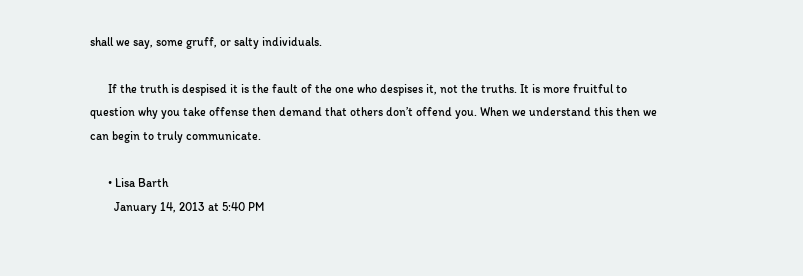shall we say, some gruff, or salty individuals.

      If the truth is despised it is the fault of the one who despises it, not the truths. It is more fruitful to question why you take offense then demand that others don’t offend you. When we understand this then we can begin to truly communicate.

      • Lisa Barth
        January 14, 2013 at 5:40 PM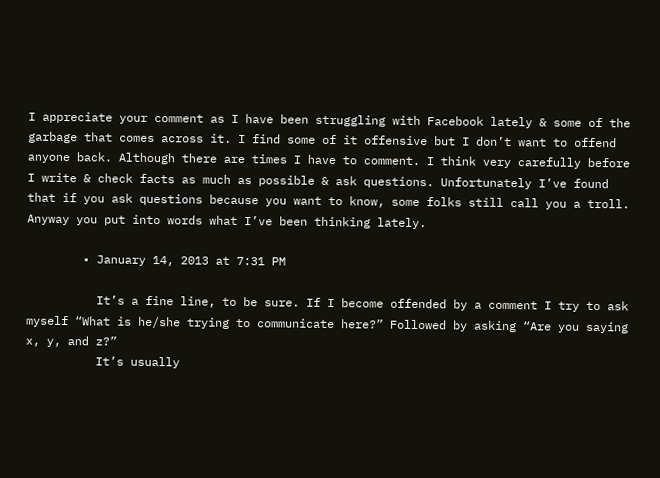I appreciate your comment as I have been struggling with Facebook lately & some of the garbage that comes across it. I find some of it offensive but I don’t want to offend anyone back. Although there are times I have to comment. I think very carefully before I write & check facts as much as possible & ask questions. Unfortunately I’ve found that if you ask questions because you want to know, some folks still call you a troll. Anyway you put into words what I’ve been thinking lately.

        • January 14, 2013 at 7:31 PM

          It’s a fine line, to be sure. If I become offended by a comment I try to ask myself “What is he/she trying to communicate here?” Followed by asking “Are you saying x, y, and z?”
          It’s usually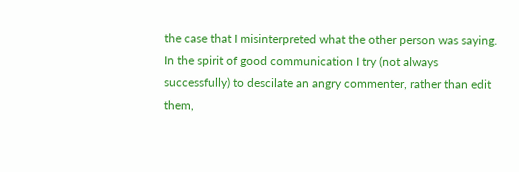the case that I misinterpreted what the other person was saying. In the spirit of good communication I try (not always successfully) to descilate an angry commenter, rather than edit them,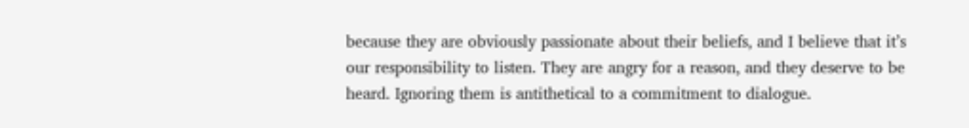because they are obviously passionate about their beliefs, and I believe that it’s our responsibility to listen. They are angry for a reason, and they deserve to be heard. Ignoring them is antithetical to a commitment to dialogue.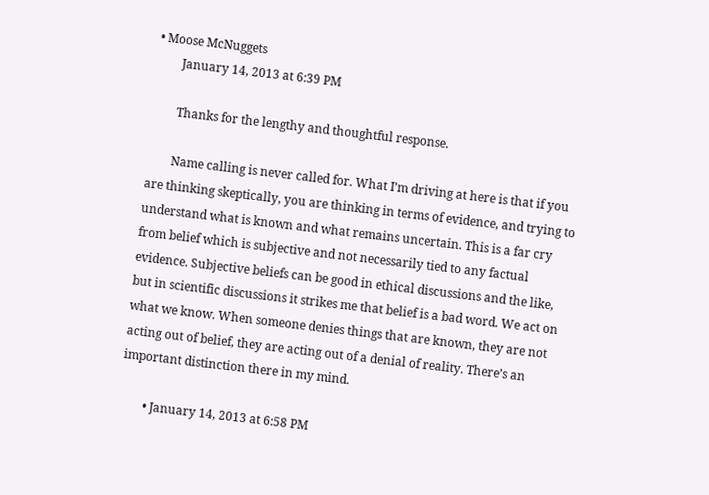• Moose McNuggets
        January 14, 2013 at 6:39 PM

        Thanks for the lengthy and thoughtful response.

        Name calling is never called for. What I’m driving at here is that if you are thinking skeptically, you are thinking in terms of evidence, and trying to understand what is known and what remains uncertain. This is a far cry from belief which is subjective and not necessarily tied to any factual evidence. Subjective beliefs can be good in ethical discussions and the like, but in scientific discussions it strikes me that belief is a bad word. We act on what we know. When someone denies things that are known, they are not acting out of belief, they are acting out of a denial of reality. There’s an important distinction there in my mind.

        • January 14, 2013 at 6:58 PM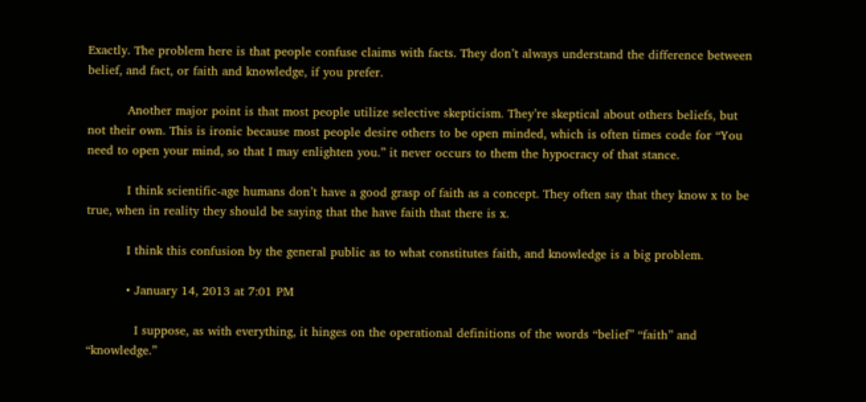Exactly. The problem here is that people confuse claims with facts. They don’t always understand the difference between belief, and fact, or faith and knowledge, if you prefer.

          Another major point is that most people utilize selective skepticism. They’re skeptical about others beliefs, but not their own. This is ironic because most people desire others to be open minded, which is often times code for “You need to open your mind, so that I may enlighten you.” it never occurs to them the hypocracy of that stance.

          I think scientific-age humans don’t have a good grasp of faith as a concept. They often say that they know x to be true, when in reality they should be saying that the have faith that there is x.

          I think this confusion by the general public as to what constitutes faith, and knowledge is a big problem.

          • January 14, 2013 at 7:01 PM

            I suppose, as with everything, it hinges on the operational definitions of the words “belief” “faith” and “knowledge.”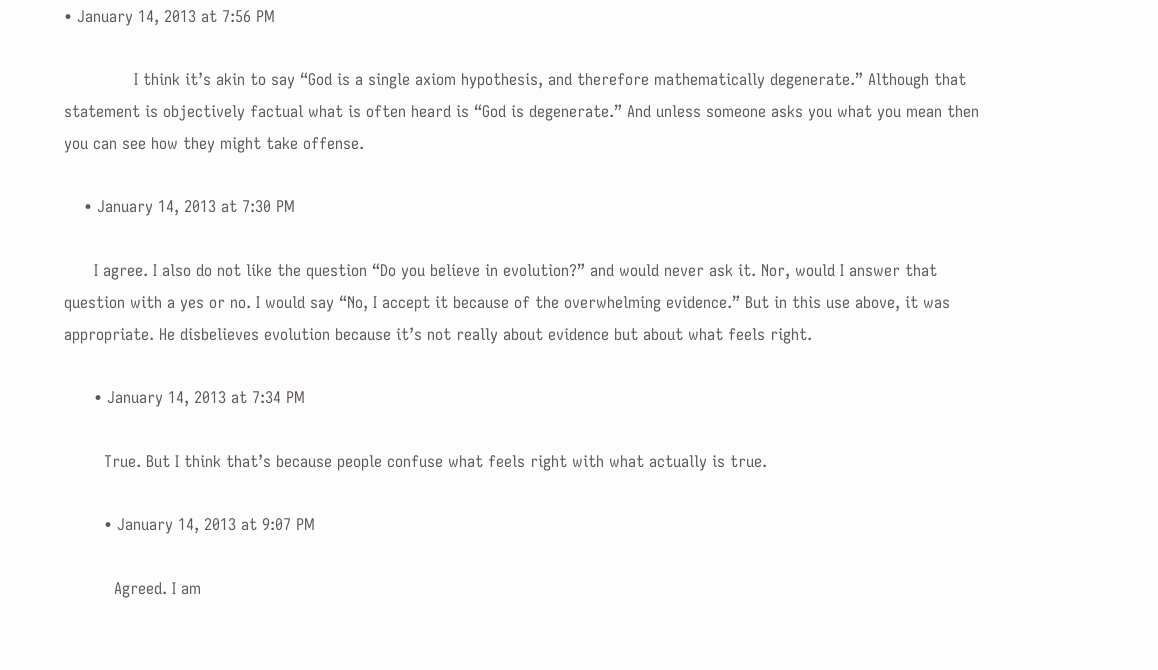• January 14, 2013 at 7:56 PM

              I think it’s akin to say “God is a single axiom hypothesis, and therefore mathematically degenerate.” Although that statement is objectively factual what is often heard is “God is degenerate.” And unless someone asks you what you mean then you can see how they might take offense.

    • January 14, 2013 at 7:30 PM

      I agree. I also do not like the question “Do you believe in evolution?” and would never ask it. Nor, would I answer that question with a yes or no. I would say “No, I accept it because of the overwhelming evidence.” But in this use above, it was appropriate. He disbelieves evolution because it’s not really about evidence but about what feels right.

      • January 14, 2013 at 7:34 PM

        True. But I think that’s because people confuse what feels right with what actually is true.

        • January 14, 2013 at 9:07 PM

          Agreed. I am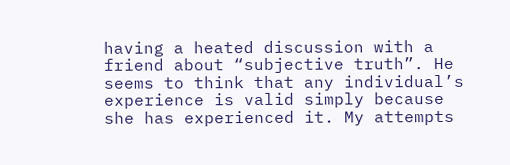having a heated discussion with a friend about “subjective truth”. He seems to think that any individual’s experience is valid simply because she has experienced it. My attempts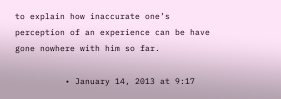to explain how inaccurate one’s perception of an experience can be have gone nowhere with him so far.

          • January 14, 2013 at 9:17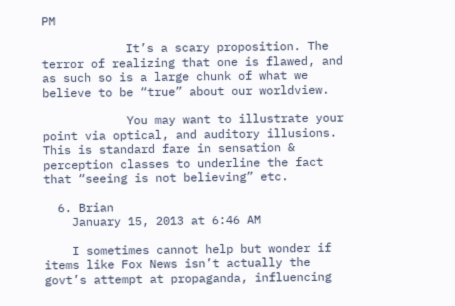PM

            It’s a scary proposition. The terror of realizing that one is flawed, and as such so is a large chunk of what we believe to be “true” about our worldview.

            You may want to illustrate your point via optical, and auditory illusions. This is standard fare in sensation & perception classes to underline the fact that “seeing is not believing” etc.

  6. Brian
    January 15, 2013 at 6:46 AM

    I sometimes cannot help but wonder if items like Fox News isn’t actually the govt’s attempt at propaganda, influencing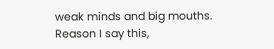weak minds and big mouths. Reason I say this,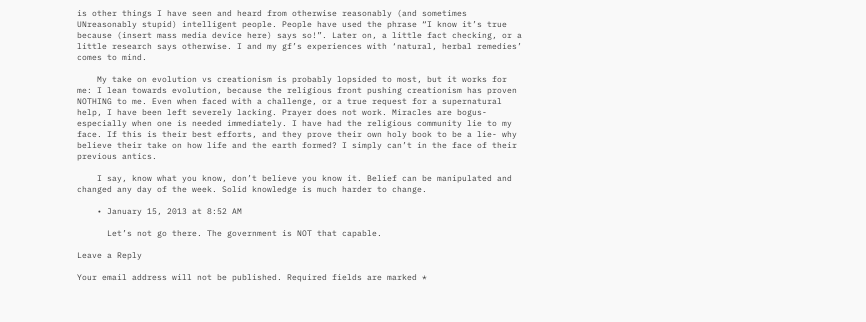is other things I have seen and heard from otherwise reasonably (and sometimes UNreasonably stupid) intelligent people. People have used the phrase “I know it’s true because (insert mass media device here) says so!”. Later on, a little fact checking, or a little research says otherwise. I and my gf’s experiences with ‘natural, herbal remedies’ comes to mind.

    My take on evolution vs creationism is probably lopsided to most, but it works for me: I lean towards evolution, because the religious front pushing creationism has proven NOTHING to me. Even when faced with a challenge, or a true request for a supernatural help, I have been left severely lacking. Prayer does not work. Miracles are bogus- especially when one is needed immediately. I have had the religious community lie to my face. If this is their best efforts, and they prove their own holy book to be a lie- why believe their take on how life and the earth formed? I simply can’t in the face of their previous antics.

    I say, know what you know, don’t believe you know it. Belief can be manipulated and changed any day of the week. Solid knowledge is much harder to change.

    • January 15, 2013 at 8:52 AM

      Let’s not go there. The government is NOT that capable.

Leave a Reply

Your email address will not be published. Required fields are marked *